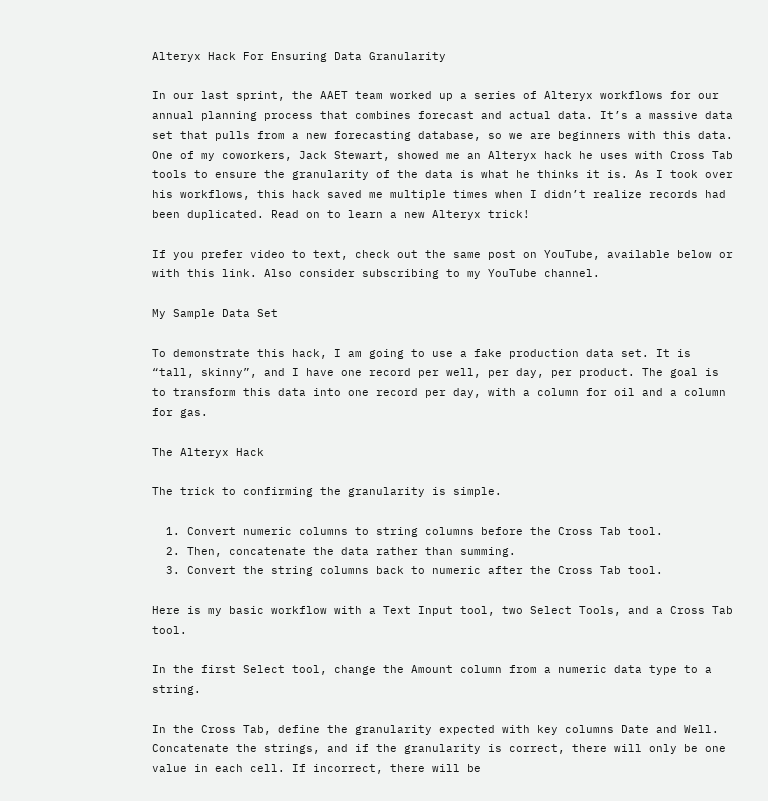Alteryx Hack For Ensuring Data Granularity

In our last sprint, the AAET team worked up a series of Alteryx workflows for our annual planning process that combines forecast and actual data. It’s a massive data set that pulls from a new forecasting database, so we are beginners with this data. One of my coworkers, Jack Stewart, showed me an Alteryx hack he uses with Cross Tab tools to ensure the granularity of the data is what he thinks it is. As I took over his workflows, this hack saved me multiple times when I didn’t realize records had been duplicated. Read on to learn a new Alteryx trick!

If you prefer video to text, check out the same post on YouTube, available below or with this link. Also consider subscribing to my YouTube channel.

My Sample Data Set

To demonstrate this hack, I am going to use a fake production data set. It is “tall, skinny”, and I have one record per well, per day, per product. The goal is to transform this data into one record per day, with a column for oil and a column for gas.

The Alteryx Hack

The trick to confirming the granularity is simple.

  1. Convert numeric columns to string columns before the Cross Tab tool.
  2. Then, concatenate the data rather than summing.
  3. Convert the string columns back to numeric after the Cross Tab tool.

Here is my basic workflow with a Text Input tool, two Select Tools, and a Cross Tab tool.

In the first Select tool, change the Amount column from a numeric data type to a string.

In the Cross Tab, define the granularity expected with key columns Date and Well. Concatenate the strings, and if the granularity is correct, there will only be one value in each cell. If incorrect, there will be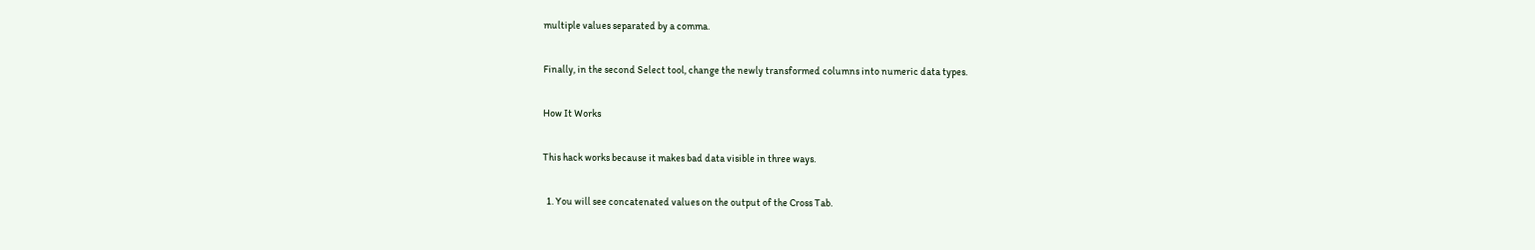multiple values separated by a comma.

Finally, in the second Select tool, change the newly transformed columns into numeric data types.

How It Works

This hack works because it makes bad data visible in three ways.

  1. You will see concatenated values on the output of the Cross Tab.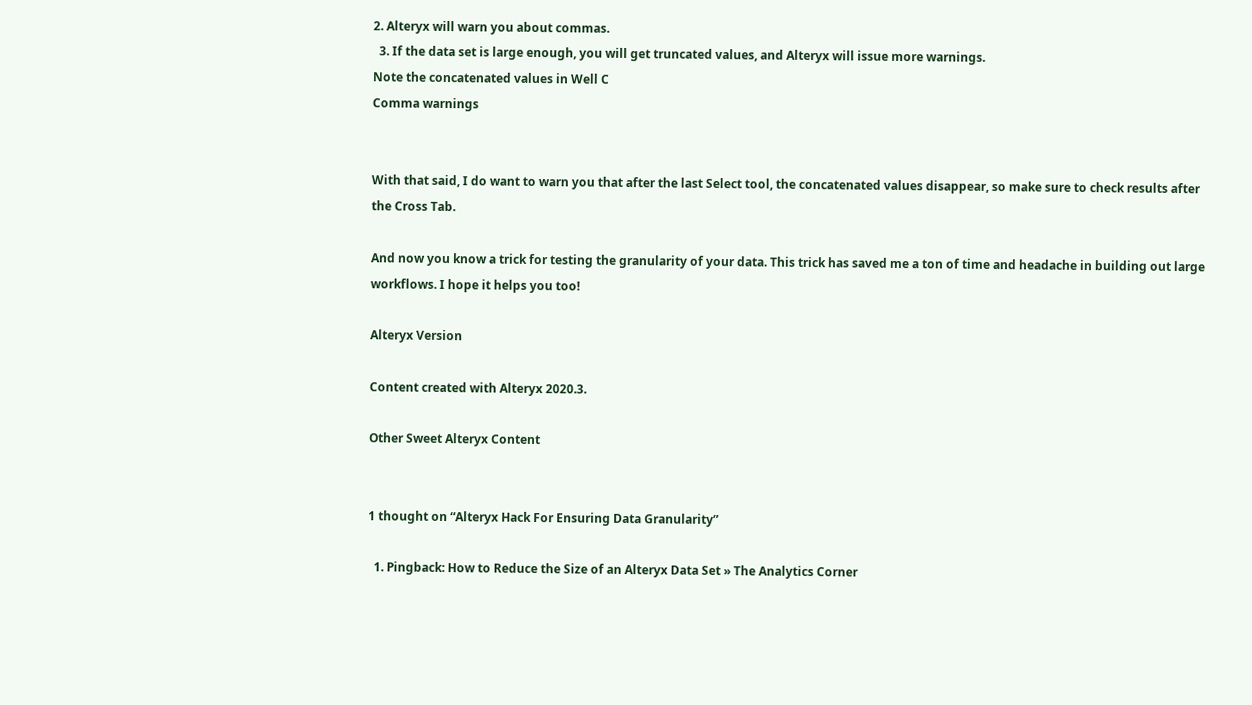2. Alteryx will warn you about commas.
  3. If the data set is large enough, you will get truncated values, and Alteryx will issue more warnings.
Note the concatenated values in Well C
Comma warnings


With that said, I do want to warn you that after the last Select tool, the concatenated values disappear, so make sure to check results after the Cross Tab.

And now you know a trick for testing the granularity of your data. This trick has saved me a ton of time and headache in building out large workflows. I hope it helps you too!

Alteryx Version

Content created with Alteryx 2020.3.

Other Sweet Alteryx Content


1 thought on “Alteryx Hack For Ensuring Data Granularity”

  1. Pingback: How to Reduce the Size of an Alteryx Data Set » The Analytics Corner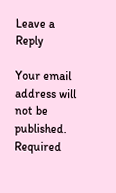Leave a Reply

Your email address will not be published. Required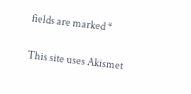fields are marked *

This site uses Akismet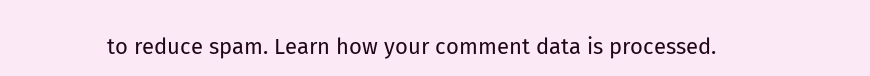to reduce spam. Learn how your comment data is processed.